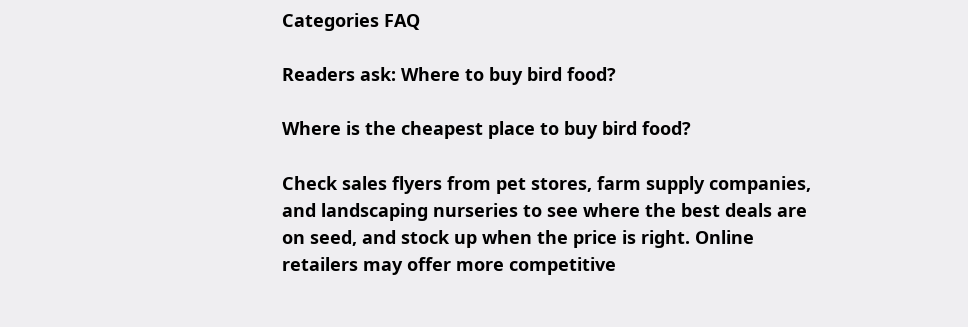Categories FAQ

Readers ask: Where to buy bird food?

Where is the cheapest place to buy bird food?

Check sales flyers from pet stores, farm supply companies, and landscaping nurseries to see where the best deals are on seed, and stock up when the price is right. Online retailers may offer more competitive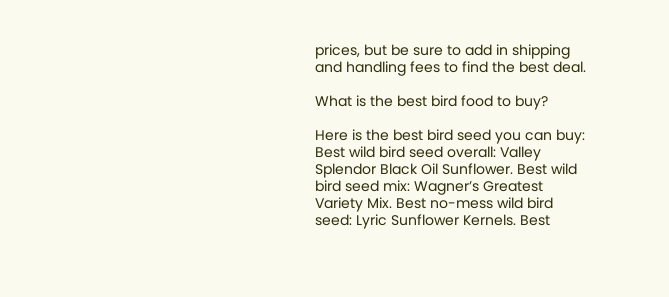prices, but be sure to add in shipping and handling fees to find the best deal.

What is the best bird food to buy?

Here is the best bird seed you can buy: Best wild bird seed overall: Valley Splendor Black Oil Sunflower. Best wild bird seed mix: Wagner’s Greatest Variety Mix. Best no-mess wild bird seed: Lyric Sunflower Kernels. Best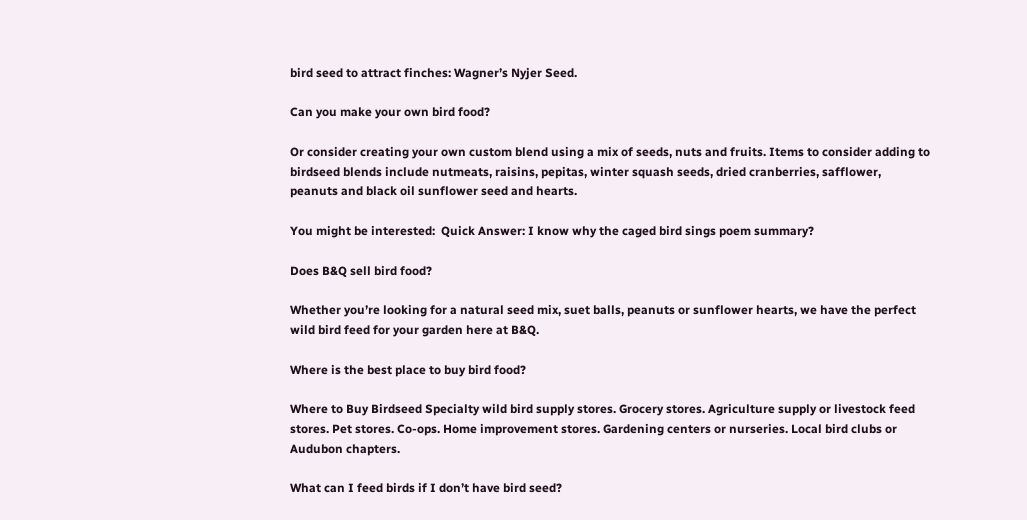bird seed to attract finches: Wagner’s Nyjer Seed.

Can you make your own bird food?

Or consider creating your own custom blend using a mix of seeds, nuts and fruits. Items to consider adding to birdseed blends include nutmeats, raisins, pepitas, winter squash seeds, dried cranberries, safflower, peanuts and black oil sunflower seed and hearts.

You might be interested:  Quick Answer: I know why the caged bird sings poem summary?

Does B&Q sell bird food?

Whether you’re looking for a natural seed mix, suet balls, peanuts or sunflower hearts, we have the perfect wild bird feed for your garden here at B&Q.

Where is the best place to buy bird food?

Where to Buy Birdseed Specialty wild bird supply stores. Grocery stores. Agriculture supply or livestock feed stores. Pet stores. Co-ops. Home improvement stores. Gardening centers or nurseries. Local bird clubs or Audubon chapters.

What can I feed birds if I don’t have bird seed?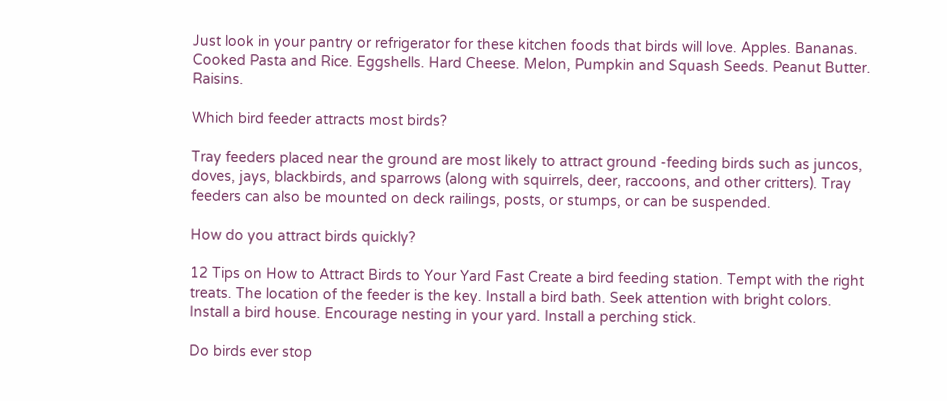Just look in your pantry or refrigerator for these kitchen foods that birds will love. Apples. Bananas. Cooked Pasta and Rice. Eggshells. Hard Cheese. Melon, Pumpkin and Squash Seeds. Peanut Butter. Raisins.

Which bird feeder attracts most birds?

Tray feeders placed near the ground are most likely to attract ground -feeding birds such as juncos, doves, jays, blackbirds, and sparrows (along with squirrels, deer, raccoons, and other critters). Tray feeders can also be mounted on deck railings, posts, or stumps, or can be suspended.

How do you attract birds quickly?

12 Tips on How to Attract Birds to Your Yard Fast Create a bird feeding station. Tempt with the right treats. The location of the feeder is the key. Install a bird bath. Seek attention with bright colors. Install a bird house. Encourage nesting in your yard. Install a perching stick.

Do birds ever stop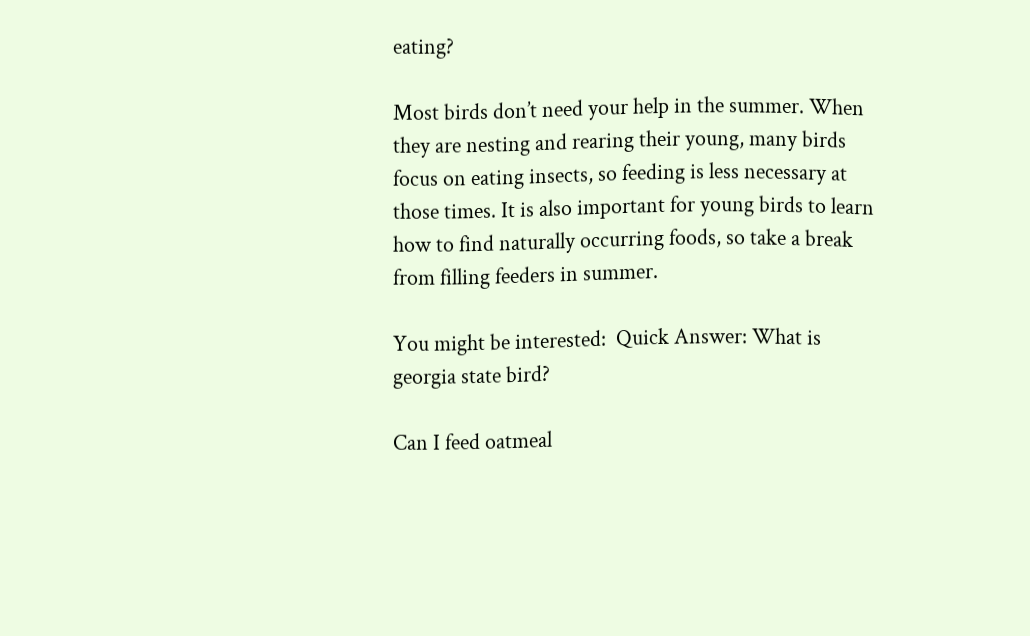eating?

Most birds don’t need your help in the summer. When they are nesting and rearing their young, many birds focus on eating insects, so feeding is less necessary at those times. It is also important for young birds to learn how to find naturally occurring foods, so take a break from filling feeders in summer.

You might be interested:  Quick Answer: What is georgia state bird?

Can I feed oatmeal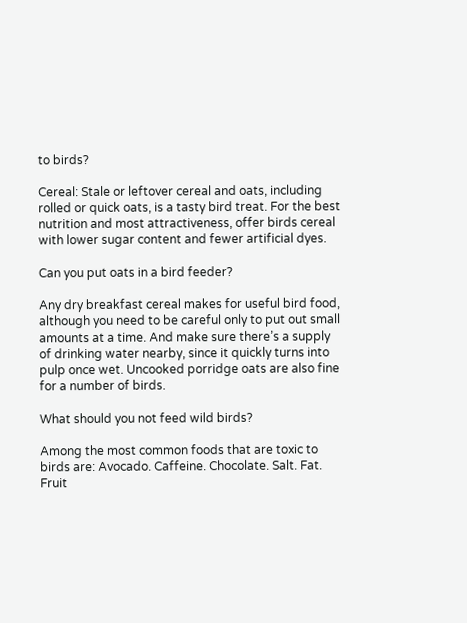to birds?

Cereal: Stale or leftover cereal and oats, including rolled or quick oats, is a tasty bird treat. For the best nutrition and most attractiveness, offer birds cereal with lower sugar content and fewer artificial dyes.

Can you put oats in a bird feeder?

Any dry breakfast cereal makes for useful bird food, although you need to be careful only to put out small amounts at a time. And make sure there’s a supply of drinking water nearby, since it quickly turns into pulp once wet. Uncooked porridge oats are also fine for a number of birds.

What should you not feed wild birds?

Among the most common foods that are toxic to birds are: Avocado. Caffeine. Chocolate. Salt. Fat. Fruit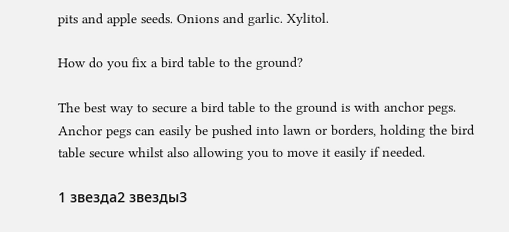pits and apple seeds. Onions and garlic. Xylitol.

How do you fix a bird table to the ground?

The best way to secure a bird table to the ground is with anchor pegs. Anchor pegs can easily be pushed into lawn or borders, holding the bird table secure whilst also allowing you to move it easily if needed.

1 звезда2 звезды3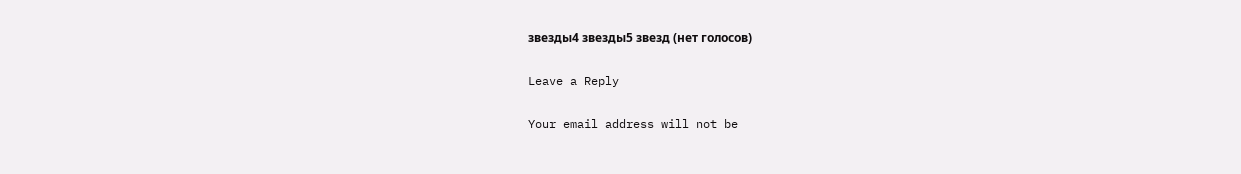звезды4 звезды5 звезд (нет голосов)

Leave a Reply

Your email address will not be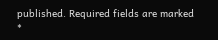published. Required fields are marked *